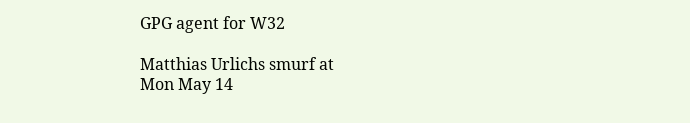GPG agent for W32

Matthias Urlichs smurf at
Mon May 14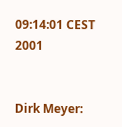09:14:01 CEST 2001


Dirk Meyer: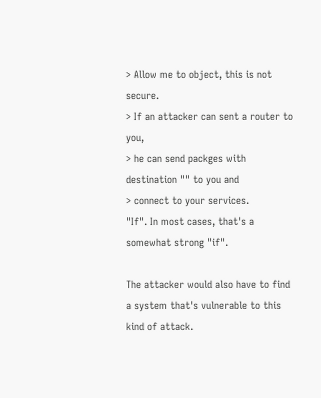> Allow me to object, this is not secure.
> If an attacker can sent a router to you,
> he can send packges with destination "" to you and
> connect to your services.
"If". In most cases, that's a somewhat strong "if".

The attacker would also have to find a system that's vulnerable to this
kind of attack.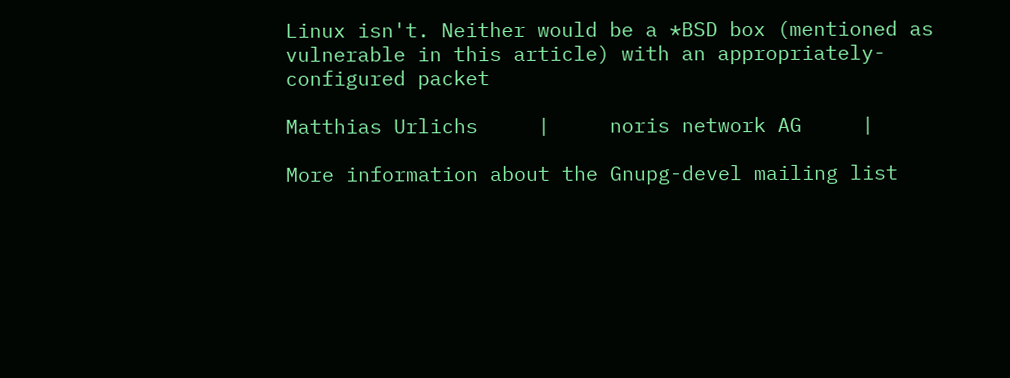Linux isn't. Neither would be a *BSD box (mentioned as
vulnerable in this article) with an appropriately-configured packet

Matthias Urlichs     |     noris network AG     |

More information about the Gnupg-devel mailing list